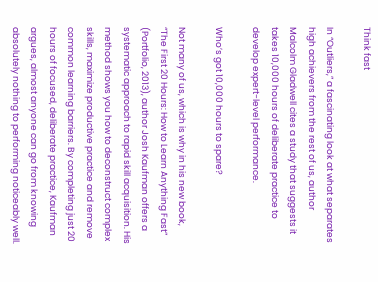Think fast

In “Outliers,” a fascinating look at what separates high achievers from the rest of us, author Malcolm Gladwell cites a study that suggests it takes 10,000 hours of deliberate practice to develop expert-level performance.

Who’s got 10,000 hours to spare?

Not many of us, which is why in his new book, “The First 20 Hours: How to Learn Anything Fast” (Portfolio, 2013), author Josh Kaufman offers a systematic approach to rapid skill acquisition. His method shows you how to deconstruct complex skills, maximize productive practice and remove common learning barriers. By completing just 20 hours of focused, deliberate practice, Kaufman argues, almost anyone can go from knowing absolutely nothing to performing noticeably well.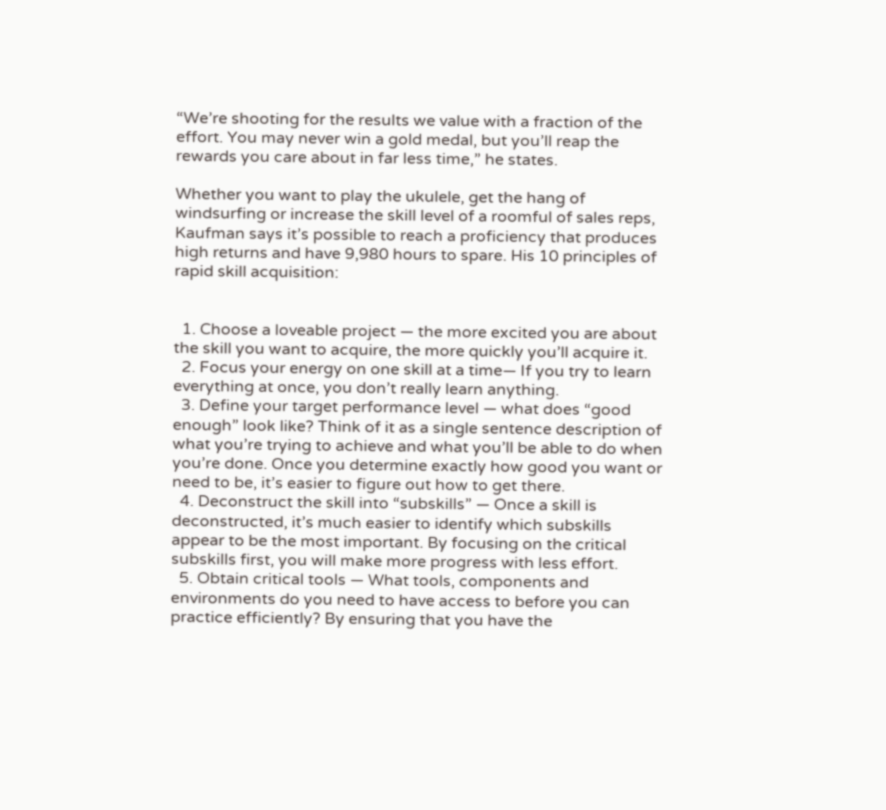“We’re shooting for the results we value with a fraction of the effort. You may never win a gold medal, but you’ll reap the rewards you care about in far less time,” he states.

Whether you want to play the ukulele, get the hang of windsurfing or increase the skill level of a roomful of sales reps, Kaufman says it’s possible to reach a proficiency that produces high returns and have 9,980 hours to spare. His 10 principles of rapid skill acquisition:


  1. Choose a loveable project — the more excited you are about the skill you want to acquire, the more quickly you’ll acquire it.
  2. Focus your energy on one skill at a time— If you try to learn everything at once, you don’t really learn anything.
  3. Define your target performance level — what does “good enough” look like? Think of it as a single sentence description of what you’re trying to achieve and what you’ll be able to do when you’re done. Once you determine exactly how good you want or need to be, it’s easier to figure out how to get there.
  4. Deconstruct the skill into “subskills” — Once a skill is deconstructed, it’s much easier to identify which subskills appear to be the most important. By focusing on the critical subskills first, you will make more progress with less effort.
  5. Obtain critical tools — What tools, components and environments do you need to have access to before you can practice efficiently? By ensuring that you have the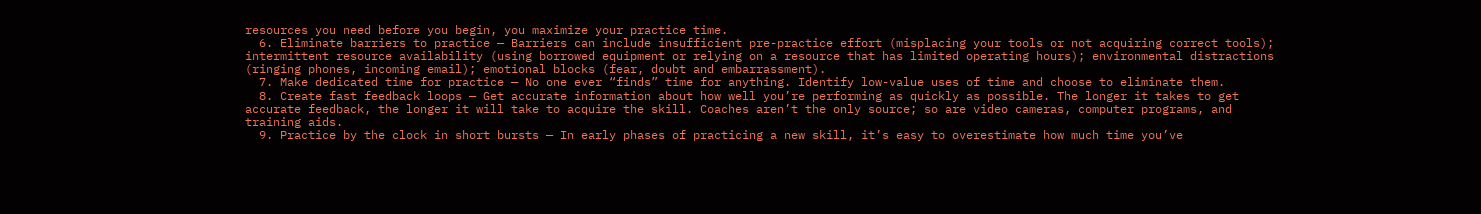resources you need before you begin, you maximize your practice time.
  6. Eliminate barriers to practice — Barriers can include insufficient pre-practice effort (misplacing your tools or not acquiring correct tools); intermittent resource availability (using borrowed equipment or relying on a resource that has limited operating hours); environmental distractions (ringing phones, incoming email); emotional blocks (fear, doubt and embarrassment).
  7. Make dedicated time for practice — No one ever “finds” time for anything. Identify low-value uses of time and choose to eliminate them.
  8. Create fast feedback loops — Get accurate information about how well you’re performing as quickly as possible. The longer it takes to get accurate feedback, the longer it will take to acquire the skill. Coaches aren’t the only source; so are video cameras, computer programs, and training aids.
  9. Practice by the clock in short bursts — In early phases of practicing a new skill, it’s easy to overestimate how much time you’ve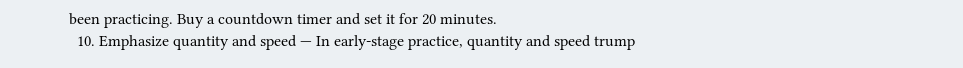been practicing. Buy a countdown timer and set it for 20 minutes.
  10. Emphasize quantity and speed — In early-stage practice, quantity and speed trump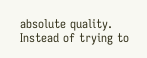absolute quality. Instead of trying to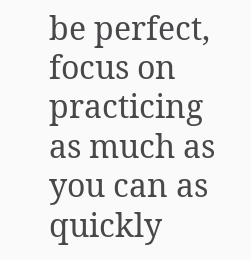be perfect, focus on practicing as much as you can as quickly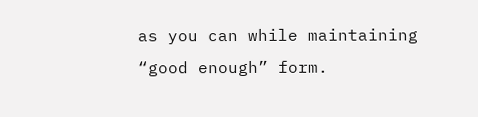as you can while maintaining “good enough” form.